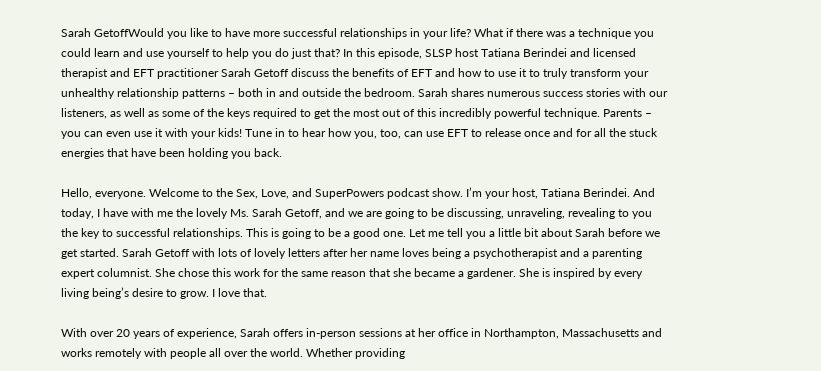Sarah GetoffWould you like to have more successful relationships in your life? What if there was a technique you could learn and use yourself to help you do just that? In this episode, SLSP host Tatiana Berindei and licensed therapist and EFT practitioner Sarah Getoff discuss the benefits of EFT and how to use it to truly transform your unhealthy relationship patterns – both in and outside the bedroom. Sarah shares numerous success stories with our listeners, as well as some of the keys required to get the most out of this incredibly powerful technique. Parents – you can even use it with your kids! Tune in to hear how you, too, can use EFT to release once and for all the stuck energies that have been holding you back.

Hello, everyone. Welcome to the Sex, Love, and SuperPowers podcast show. I’m your host, Tatiana Berindei. And today, I have with me the lovely Ms. Sarah Getoff, and we are going to be discussing, unraveling, revealing to you the key to successful relationships. This is going to be a good one. Let me tell you a little bit about Sarah before we get started. Sarah Getoff with lots of lovely letters after her name loves being a psychotherapist and a parenting expert columnist. She chose this work for the same reason that she became a gardener. She is inspired by every living being’s desire to grow. I love that.

With over 20 years of experience, Sarah offers in-person sessions at her office in Northampton, Massachusetts and works remotely with people all over the world. Whether providing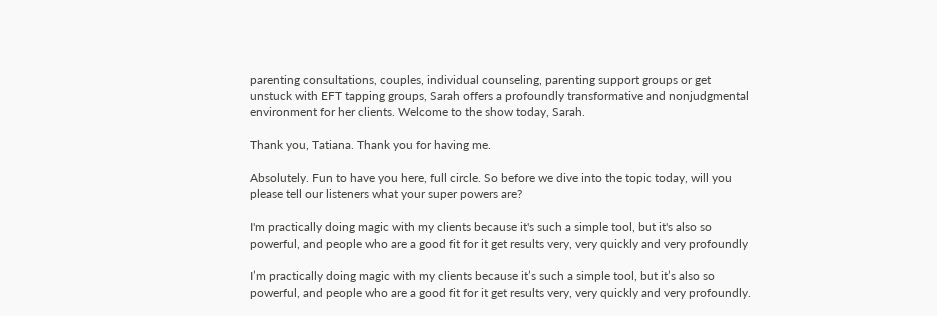parenting consultations, couples, individual counseling, parenting support groups or get unstuck with EFT tapping groups, Sarah offers a profoundly transformative and nonjudgmental environment for her clients. Welcome to the show today, Sarah.

Thank you, Tatiana. Thank you for having me.

Absolutely. Fun to have you here, full circle. So before we dive into the topic today, will you please tell our listeners what your super powers are?

I'm practically doing magic with my clients because it's such a simple tool, but it's also so powerful, and people who are a good fit for it get results very, very quickly and very profoundly

I’m practically doing magic with my clients because it’s such a simple tool, but it’s also so powerful, and people who are a good fit for it get results very, very quickly and very profoundly.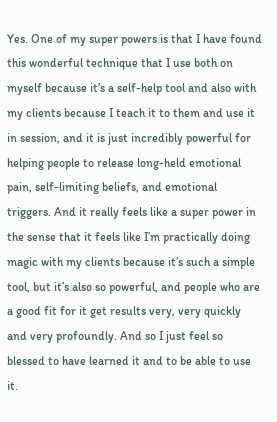Yes. One of my super powers is that I have found this wonderful technique that I use both on myself because it’s a self-help tool and also with my clients because I teach it to them and use it in session, and it is just incredibly powerful for helping people to release long-held emotional pain, self-limiting beliefs, and emotional triggers. And it really feels like a super power in the sense that it feels like I’m practically doing magic with my clients because it’s such a simple tool, but it’s also so powerful, and people who are a good fit for it get results very, very quickly and very profoundly. And so I just feel so blessed to have learned it and to be able to use it.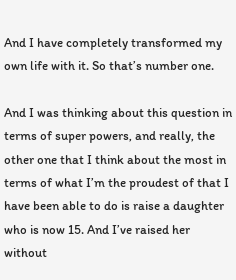And I have completely transformed my own life with it. So that’s number one.

And I was thinking about this question in terms of super powers, and really, the other one that I think about the most in terms of what I’m the proudest of that I have been able to do is raise a daughter who is now 15. And I’ve raised her without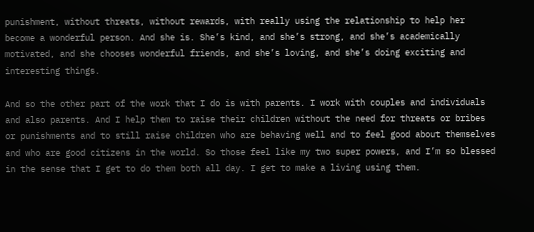punishment, without threats, without rewards, with really using the relationship to help her become a wonderful person. And she is. She’s kind, and she’s strong, and she’s academically motivated, and she chooses wonderful friends, and she’s loving, and she’s doing exciting and interesting things.

And so the other part of the work that I do is with parents. I work with couples and individuals and also parents. And I help them to raise their children without the need for threats or bribes or punishments and to still raise children who are behaving well and to feel good about themselves and who are good citizens in the world. So those feel like my two super powers, and I’m so blessed in the sense that I get to do them both all day. I get to make a living using them.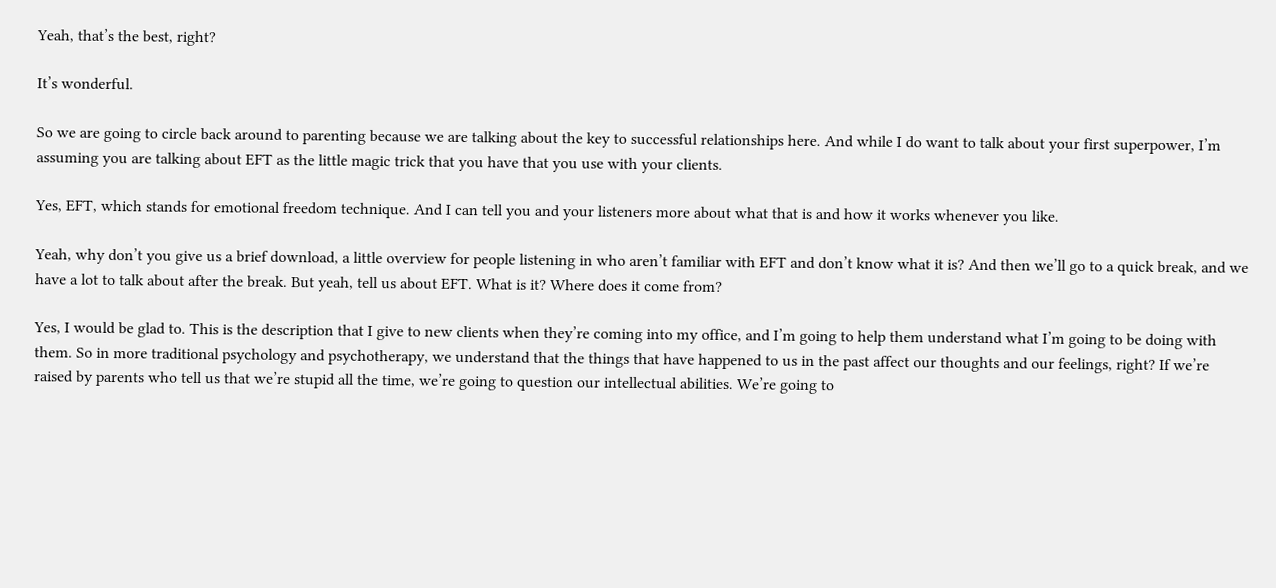Yeah, that’s the best, right?

It’s wonderful.

So we are going to circle back around to parenting because we are talking about the key to successful relationships here. And while I do want to talk about your first superpower, I’m assuming you are talking about EFT as the little magic trick that you have that you use with your clients.

Yes, EFT, which stands for emotional freedom technique. And I can tell you and your listeners more about what that is and how it works whenever you like.

Yeah, why don’t you give us a brief download, a little overview for people listening in who aren’t familiar with EFT and don’t know what it is? And then we’ll go to a quick break, and we have a lot to talk about after the break. But yeah, tell us about EFT. What is it? Where does it come from?

Yes, I would be glad to. This is the description that I give to new clients when they’re coming into my office, and I’m going to help them understand what I’m going to be doing with them. So in more traditional psychology and psychotherapy, we understand that the things that have happened to us in the past affect our thoughts and our feelings, right? If we’re raised by parents who tell us that we’re stupid all the time, we’re going to question our intellectual abilities. We’re going to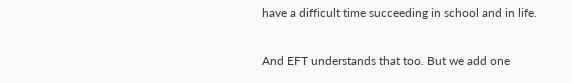have a difficult time succeeding in school and in life.

And EFT understands that too. But we add one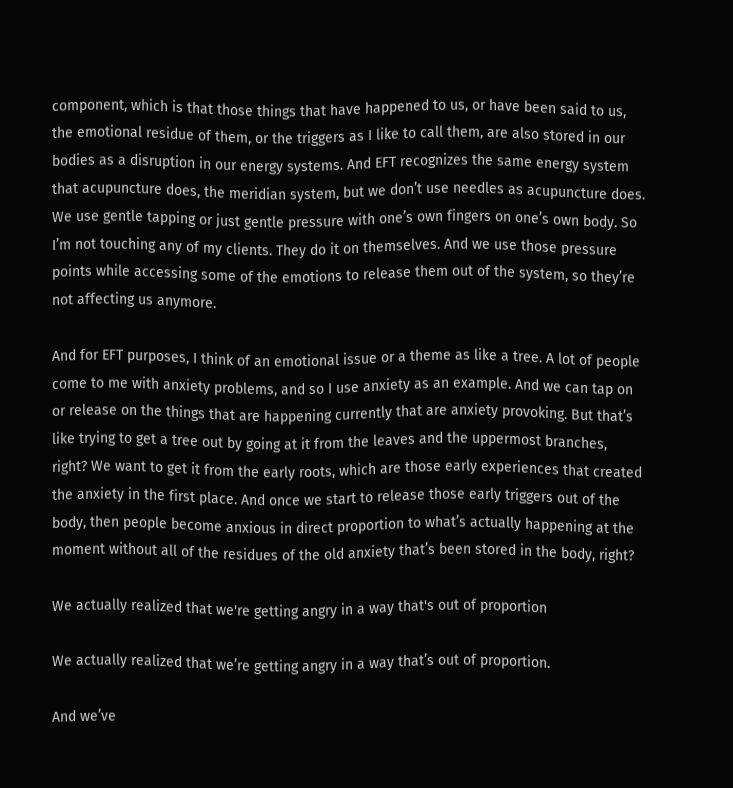component, which is that those things that have happened to us, or have been said to us, the emotional residue of them, or the triggers as I like to call them, are also stored in our bodies as a disruption in our energy systems. And EFT recognizes the same energy system that acupuncture does, the meridian system, but we don’t use needles as acupuncture does. We use gentle tapping or just gentle pressure with one’s own fingers on one’s own body. So I’m not touching any of my clients. They do it on themselves. And we use those pressure points while accessing some of the emotions to release them out of the system, so they’re not affecting us anymore.

And for EFT purposes, I think of an emotional issue or a theme as like a tree. A lot of people come to me with anxiety problems, and so I use anxiety as an example. And we can tap on or release on the things that are happening currently that are anxiety provoking. But that’s like trying to get a tree out by going at it from the leaves and the uppermost branches, right? We want to get it from the early roots, which are those early experiences that created the anxiety in the first place. And once we start to release those early triggers out of the body, then people become anxious in direct proportion to what’s actually happening at the moment without all of the residues of the old anxiety that’s been stored in the body, right?

We actually realized that we're getting angry in a way that's out of proportion

We actually realized that we’re getting angry in a way that’s out of proportion.

And we’ve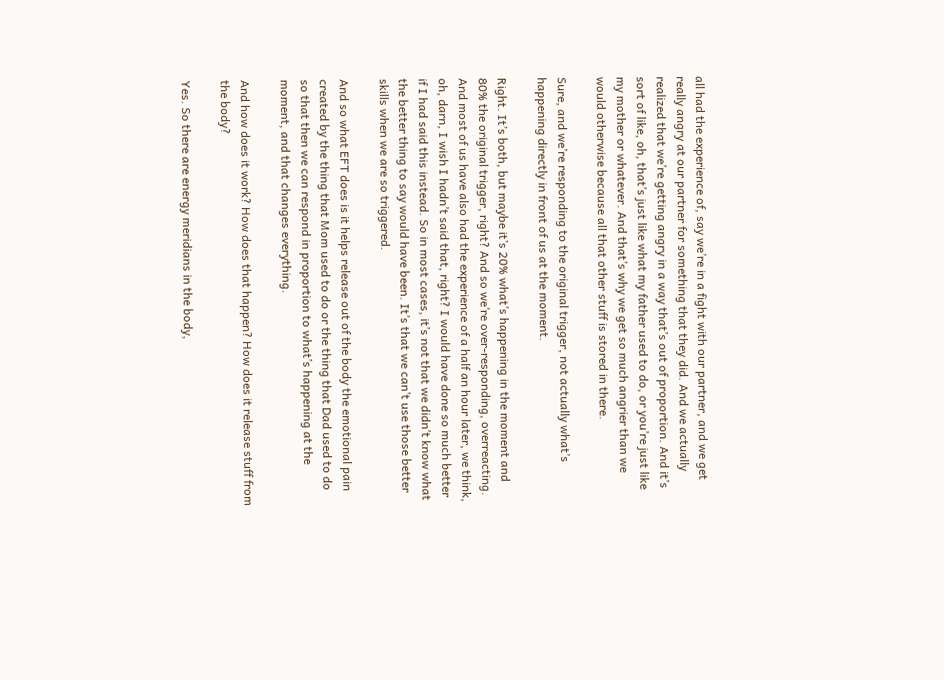all had the experience of, say we’re in a fight with our partner, and we get really angry at our partner for something that they did. And we actually realized that we’re getting angry in a way that’s out of proportion. And it’s sort of like, oh, that’s just like what my father used to do, or you’re just like my mother or whatever. And that’s why we get so much angrier than we would otherwise because all that other stuff is stored in there.

Sure, and we’re responding to the original trigger, not actually what’s happening directly in front of us at the moment.

Right. It’s both, but maybe it’s 20% what’s happening in the moment and 80% the original trigger, right? And so we’re over-responding, overreacting. And most of us have also had the experience of a half an hour later, we think, oh, darn, I wish I hadn’t said that, right? I would have done so much better if I had said this instead. So in most cases, it’s not that we didn’t know what the better thing to say would have been. It’s that we can’t use those better skills when we are so triggered.

And so what EFT does is it helps release out of the body the emotional pain created by the thing that Mom used to do or the thing that Dad used to do so that then we can respond in proportion to what’s happening at the moment, and that changes everything.

And how does it work? How does that happen? How does it release stuff from the body?

Yes. So there are energy meridians in the body,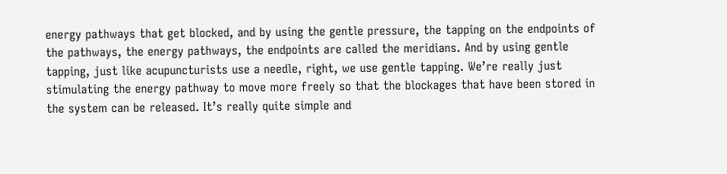energy pathways that get blocked, and by using the gentle pressure, the tapping on the endpoints of the pathways, the energy pathways, the endpoints are called the meridians. And by using gentle tapping, just like acupuncturists use a needle, right, we use gentle tapping. We’re really just stimulating the energy pathway to move more freely so that the blockages that have been stored in the system can be released. It’s really quite simple and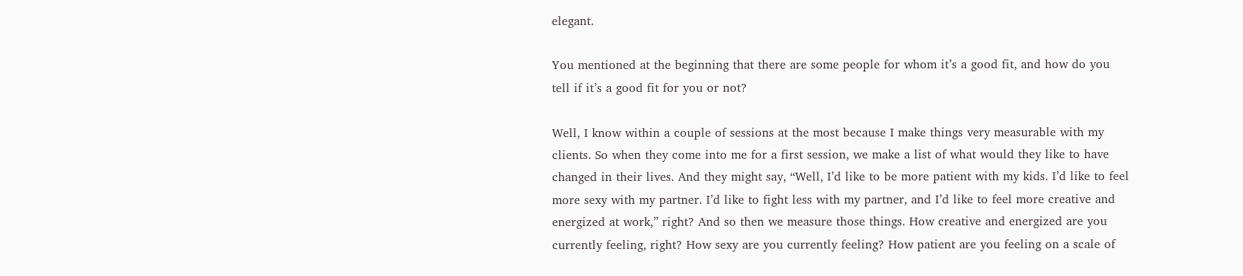elegant.

You mentioned at the beginning that there are some people for whom it’s a good fit, and how do you tell if it’s a good fit for you or not?

Well, I know within a couple of sessions at the most because I make things very measurable with my clients. So when they come into me for a first session, we make a list of what would they like to have changed in their lives. And they might say, “Well, I’d like to be more patient with my kids. I’d like to feel more sexy with my partner. I’d like to fight less with my partner, and I’d like to feel more creative and energized at work,” right? And so then we measure those things. How creative and energized are you currently feeling, right? How sexy are you currently feeling? How patient are you feeling on a scale of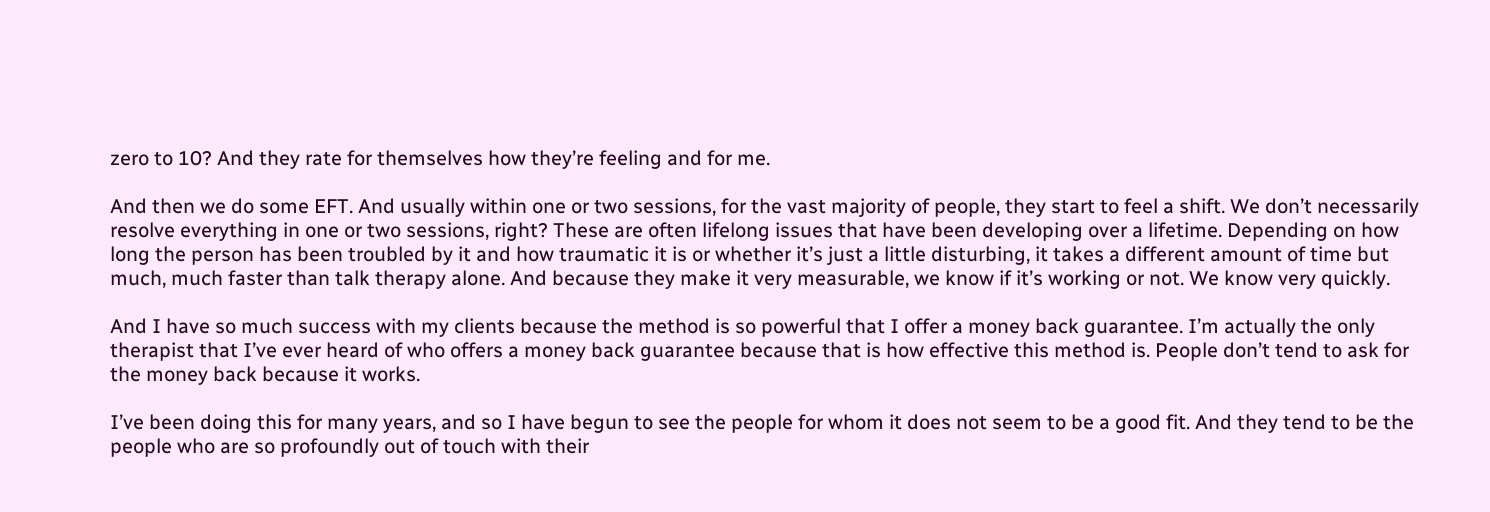zero to 10? And they rate for themselves how they’re feeling and for me.

And then we do some EFT. And usually within one or two sessions, for the vast majority of people, they start to feel a shift. We don’t necessarily resolve everything in one or two sessions, right? These are often lifelong issues that have been developing over a lifetime. Depending on how long the person has been troubled by it and how traumatic it is or whether it’s just a little disturbing, it takes a different amount of time but much, much faster than talk therapy alone. And because they make it very measurable, we know if it’s working or not. We know very quickly.

And I have so much success with my clients because the method is so powerful that I offer a money back guarantee. I’m actually the only therapist that I’ve ever heard of who offers a money back guarantee because that is how effective this method is. People don’t tend to ask for the money back because it works.

I’ve been doing this for many years, and so I have begun to see the people for whom it does not seem to be a good fit. And they tend to be the people who are so profoundly out of touch with their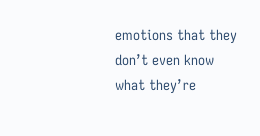emotions that they don’t even know what they’re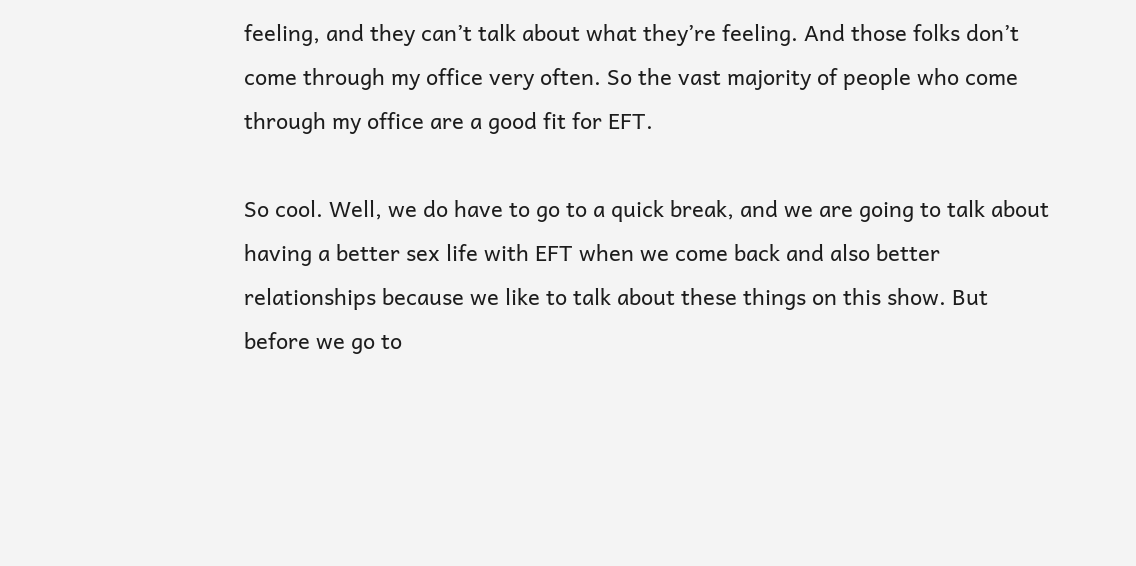feeling, and they can’t talk about what they’re feeling. And those folks don’t come through my office very often. So the vast majority of people who come through my office are a good fit for EFT.

So cool. Well, we do have to go to a quick break, and we are going to talk about having a better sex life with EFT when we come back and also better relationships because we like to talk about these things on this show. But before we go to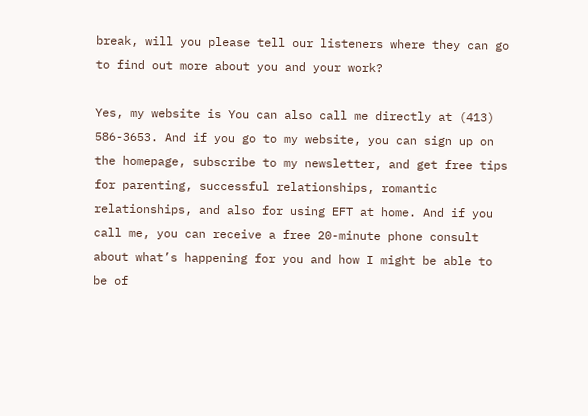break, will you please tell our listeners where they can go to find out more about you and your work?

Yes, my website is You can also call me directly at (413) 586-3653. And if you go to my website, you can sign up on the homepage, subscribe to my newsletter, and get free tips for parenting, successful relationships, romantic relationships, and also for using EFT at home. And if you call me, you can receive a free 20-minute phone consult about what’s happening for you and how I might be able to be of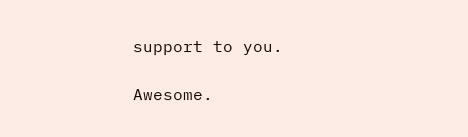support to you.

Awesome.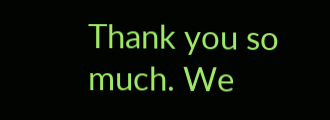Thank you so much. We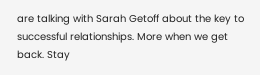are talking with Sarah Getoff about the key to successful relationships. More when we get back. Stay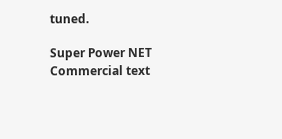tuned.

Super Power NET Commercial text